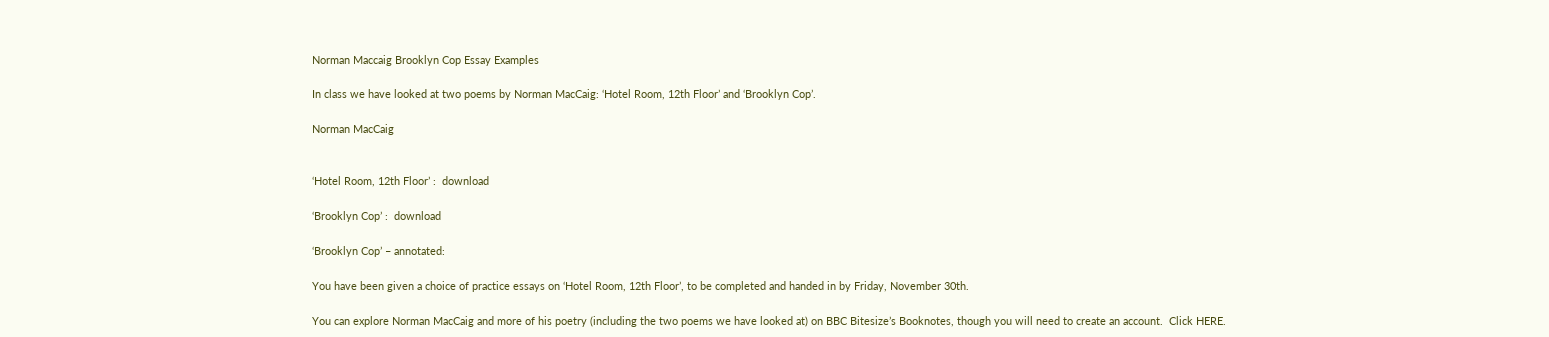Norman Maccaig Brooklyn Cop Essay Examples

In class we have looked at two poems by Norman MacCaig: ‘Hotel Room, 12th Floor’ and ‘Brooklyn Cop’.

Norman MacCaig


‘Hotel Room, 12th Floor’ :  download

‘Brooklyn Cop’ :  download

‘Brooklyn Cop’ – annotated:

You have been given a choice of practice essays on ‘Hotel Room, 12th Floor’, to be completed and handed in by Friday, November 30th.

You can explore Norman MacCaig and more of his poetry (including the two poems we have looked at) on BBC Bitesize’s Booknotes, though you will need to create an account.  Click HERE.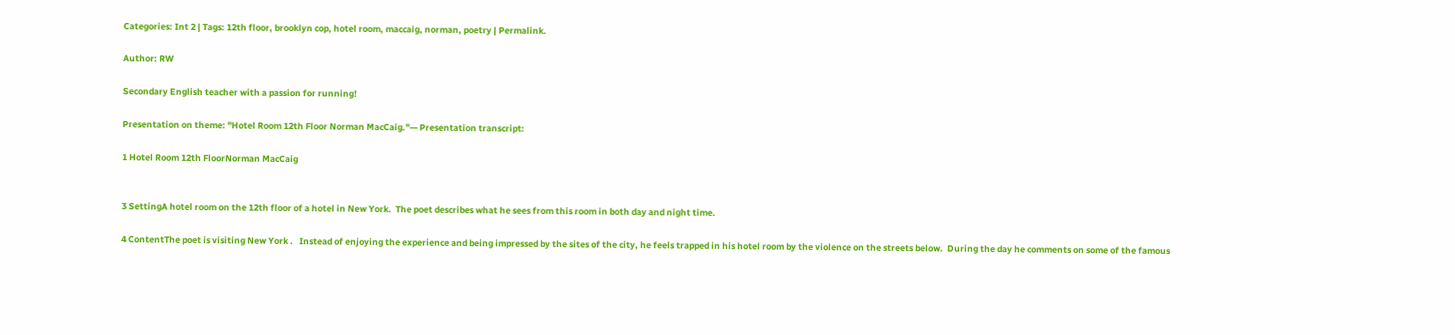Categories: Int 2 | Tags: 12th floor, brooklyn cop, hotel room, maccaig, norman, poetry | Permalink.

Author: RW

Secondary English teacher with a passion for running!

Presentation on theme: "Hotel Room 12th Floor Norman MacCaig."— Presentation transcript:

1 Hotel Room 12th FloorNorman MacCaig


3 SettingA hotel room on the 12th floor of a hotel in New York.  The poet describes what he sees from this room in both day and night time.

4 ContentThe poet is visiting New York .   Instead of enjoying the experience and being impressed by the sites of the city, he feels trapped in his hotel room by the violence on the streets below.  During the day he comments on some of the famous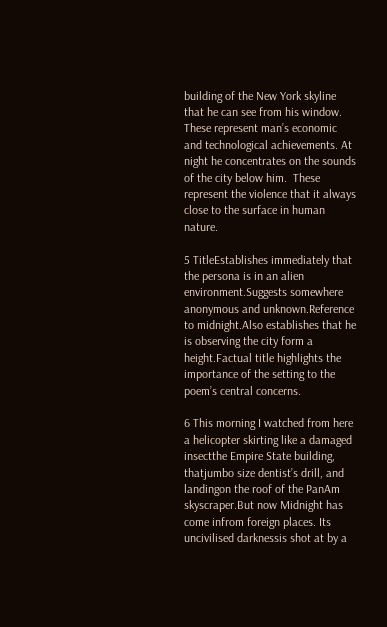building of the New York skyline that he can see from his window.  These represent man’s economic and technological achievements. At night he concentrates on the sounds of the city below him.  These represent the violence that it always close to the surface in human nature.

5 TitleEstablishes immediately that the persona is in an alien environment.Suggests somewhere anonymous and unknown.Reference to midnight.Also establishes that he is observing the city form a height.Factual title highlights the importance of the setting to the poem’s central concerns.

6 This morning I watched from here
a helicopter skirting like a damaged insectthe Empire State building, thatjumbo size dentist’s drill, and landingon the roof of the PanAm skyscraper.But now Midnight has come infrom foreign places. Its uncivilised darknessis shot at by a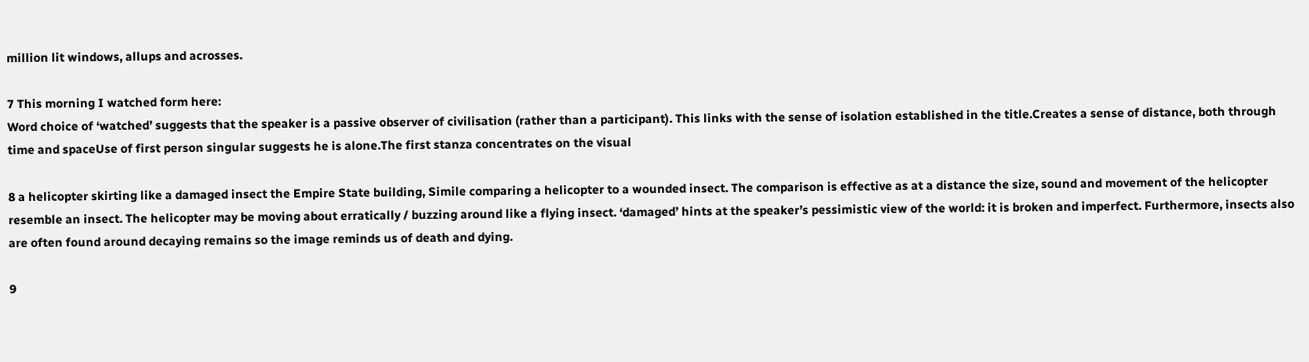million lit windows, allups and acrosses.

7 This morning I watched form here:
Word choice of ‘watched’ suggests that the speaker is a passive observer of civilisation (rather than a participant). This links with the sense of isolation established in the title.Creates a sense of distance, both through time and spaceUse of first person singular suggests he is alone.The first stanza concentrates on the visual

8 a helicopter skirting like a damaged insect the Empire State building, Simile comparing a helicopter to a wounded insect. The comparison is effective as at a distance the size, sound and movement of the helicopter resemble an insect. The helicopter may be moving about erratically / buzzing around like a flying insect. ‘damaged’ hints at the speaker’s pessimistic view of the world: it is broken and imperfect. Furthermore, insects also are often found around decaying remains so the image reminds us of death and dying.

9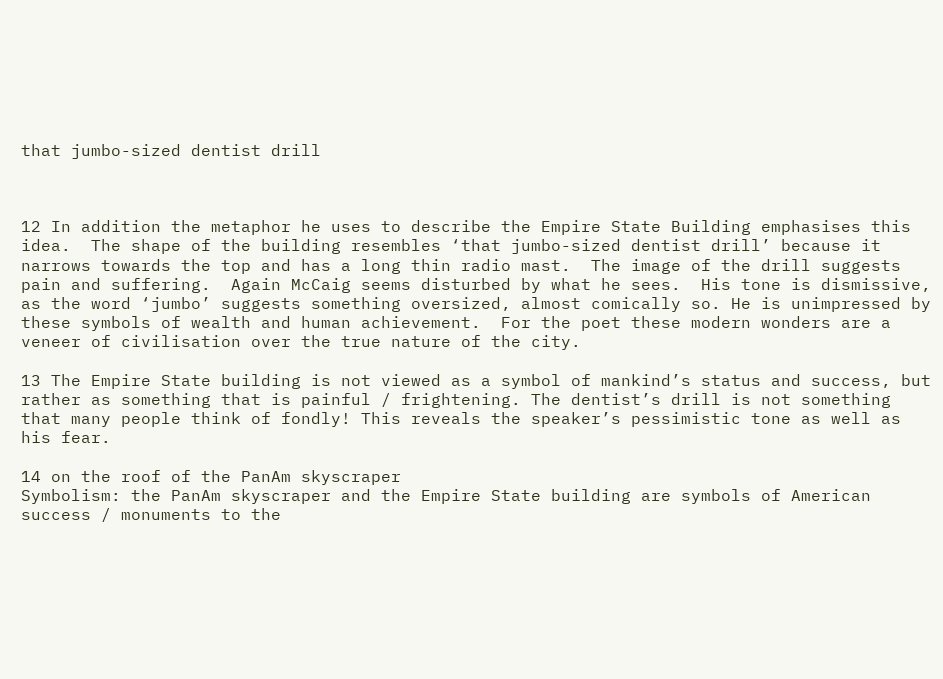that jumbo-sized dentist drill



12 In addition the metaphor he uses to describe the Empire State Building emphasises this idea.  The shape of the building resembles ‘that jumbo-sized dentist drill’ because it narrows towards the top and has a long thin radio mast.  The image of the drill suggests pain and suffering.  Again McCaig seems disturbed by what he sees.  His tone is dismissive, as the word ‘jumbo’ suggests something oversized, almost comically so. He is unimpressed by these symbols of wealth and human achievement.  For the poet these modern wonders are a veneer of civilisation over the true nature of the city.

13 The Empire State building is not viewed as a symbol of mankind’s status and success, but rather as something that is painful / frightening. The dentist’s drill is not something that many people think of fondly! This reveals the speaker’s pessimistic tone as well as his fear.

14 on the roof of the PanAm skyscraper
Symbolism: the PanAm skyscraper and the Empire State building are symbols of American success / monuments to the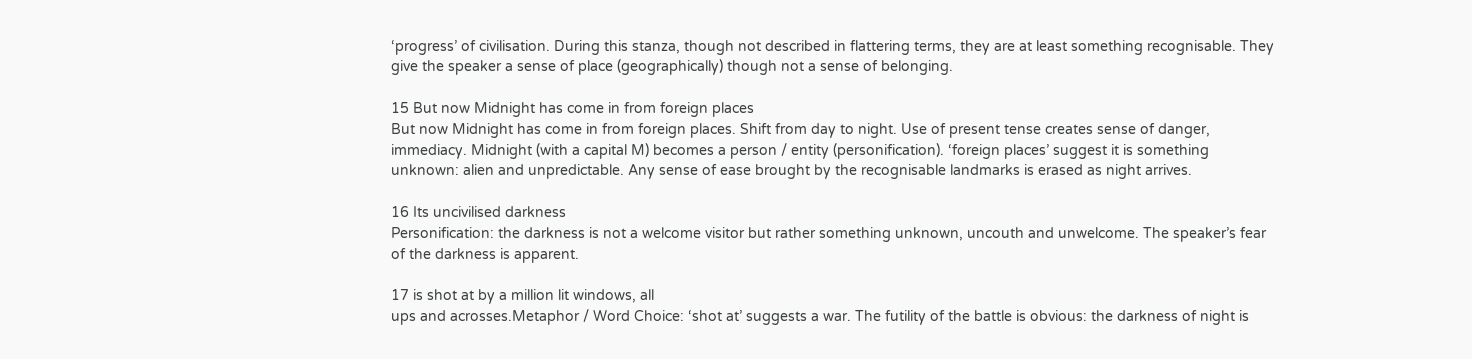‘progress’ of civilisation. During this stanza, though not described in flattering terms, they are at least something recognisable. They give the speaker a sense of place (geographically) though not a sense of belonging.

15 But now Midnight has come in from foreign places
But now Midnight has come in from foreign places. Shift from day to night. Use of present tense creates sense of danger, immediacy. Midnight (with a capital M) becomes a person / entity (personification). ‘foreign places’ suggest it is something unknown: alien and unpredictable. Any sense of ease brought by the recognisable landmarks is erased as night arrives.

16 Its uncivilised darkness
Personification: the darkness is not a welcome visitor but rather something unknown, uncouth and unwelcome. The speaker’s fear of the darkness is apparent.

17 is shot at by a million lit windows, all
ups and acrosses.Metaphor / Word Choice: ‘shot at’ suggests a war. The futility of the battle is obvious: the darkness of night is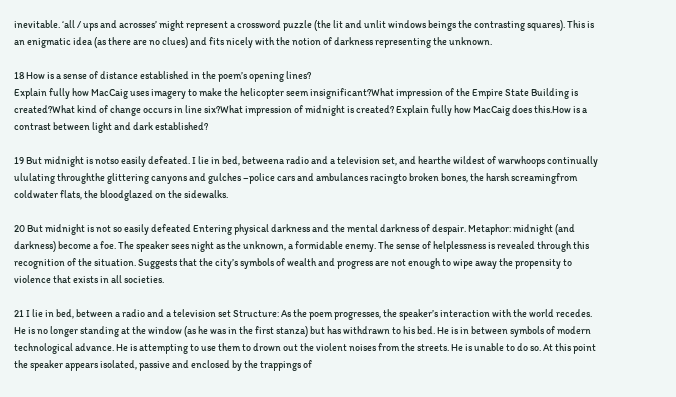inevitable. ‘all / ups and acrosses’ might represent a crossword puzzle (the lit and unlit windows beings the contrasting squares). This is an enigmatic idea (as there are no clues) and fits nicely with the notion of darkness representing the unknown.

18 How is a sense of distance established in the poem’s opening lines?
Explain fully how MacCaig uses imagery to make the helicopter seem insignificant?What impression of the Empire State Building is created?What kind of change occurs in line six?What impression of midnight is created? Explain fully how MacCaig does this.How is a contrast between light and dark established?

19 But midnight is notso easily defeated. I lie in bed, betweena radio and a television set, and hearthe wildest of warwhoops continually ululating throughthe glittering canyons and gulches –police cars and ambulances racingto broken bones, the harsh screamingfrom coldwater flats, the bloodglazed on the sidewalks.

20 But midnight is not so easily defeated Entering physical darkness and the mental darkness of despair. Metaphor: midnight (and darkness) become a foe. The speaker sees night as the unknown, a formidable enemy. The sense of helplessness is revealed through this recognition of the situation. Suggests that the city’s symbols of wealth and progress are not enough to wipe away the propensity to violence that exists in all societies.

21 I lie in bed, between a radio and a television set Structure: As the poem progresses, the speaker’s interaction with the world recedes. He is no longer standing at the window (as he was in the first stanza) but has withdrawn to his bed. He is in between symbols of modern technological advance. He is attempting to use them to drown out the violent noises from the streets. He is unable to do so. At this point the speaker appears isolated, passive and enclosed by the trappings of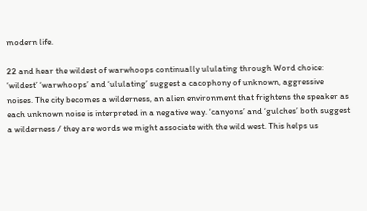modern life.

22 and hear the wildest of warwhoops continually ululating through Word choice: ‘wildest’ ‘warwhoops’ and ‘ululating’ suggest a cacophony of unknown, aggressive noises. The city becomes a wilderness, an alien environment that frightens the speaker as each unknown noise is interpreted in a negative way. ‘canyons’ and ‘gulches’ both suggest a wilderness / they are words we might associate with the wild west. This helps us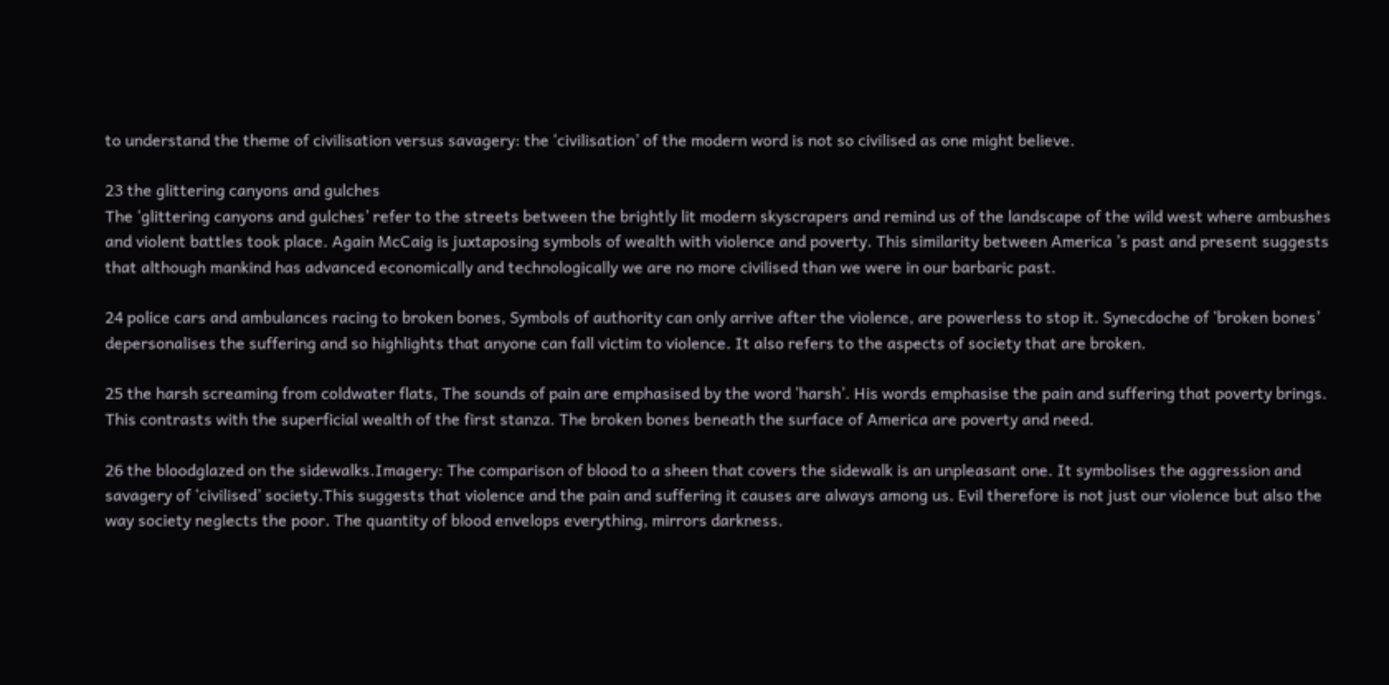to understand the theme of civilisation versus savagery: the ‘civilisation’ of the modern word is not so civilised as one might believe.

23 the glittering canyons and gulches
The ‘glittering canyons and gulches’ refer to the streets between the brightly lit modern skyscrapers and remind us of the landscape of the wild west where ambushes and violent battles took place. Again McCaig is juxtaposing symbols of wealth with violence and poverty. This similarity between America ’s past and present suggests that although mankind has advanced economically and technologically we are no more civilised than we were in our barbaric past.

24 police cars and ambulances racing to broken bones, Symbols of authority can only arrive after the violence, are powerless to stop it. Synecdoche of ‘broken bones’ depersonalises the suffering and so highlights that anyone can fall victim to violence. It also refers to the aspects of society that are broken.

25 the harsh screaming from coldwater flats, The sounds of pain are emphasised by the word ‘harsh’. His words emphasise the pain and suffering that poverty brings. This contrasts with the superficial wealth of the first stanza. The broken bones beneath the surface of America are poverty and need.

26 the bloodglazed on the sidewalks.Imagery: The comparison of blood to a sheen that covers the sidewalk is an unpleasant one. It symbolises the aggression and savagery of ‘civilised’ society.This suggests that violence and the pain and suffering it causes are always among us. Evil therefore is not just our violence but also the way society neglects the poor. The quantity of blood envelops everything, mirrors darkness.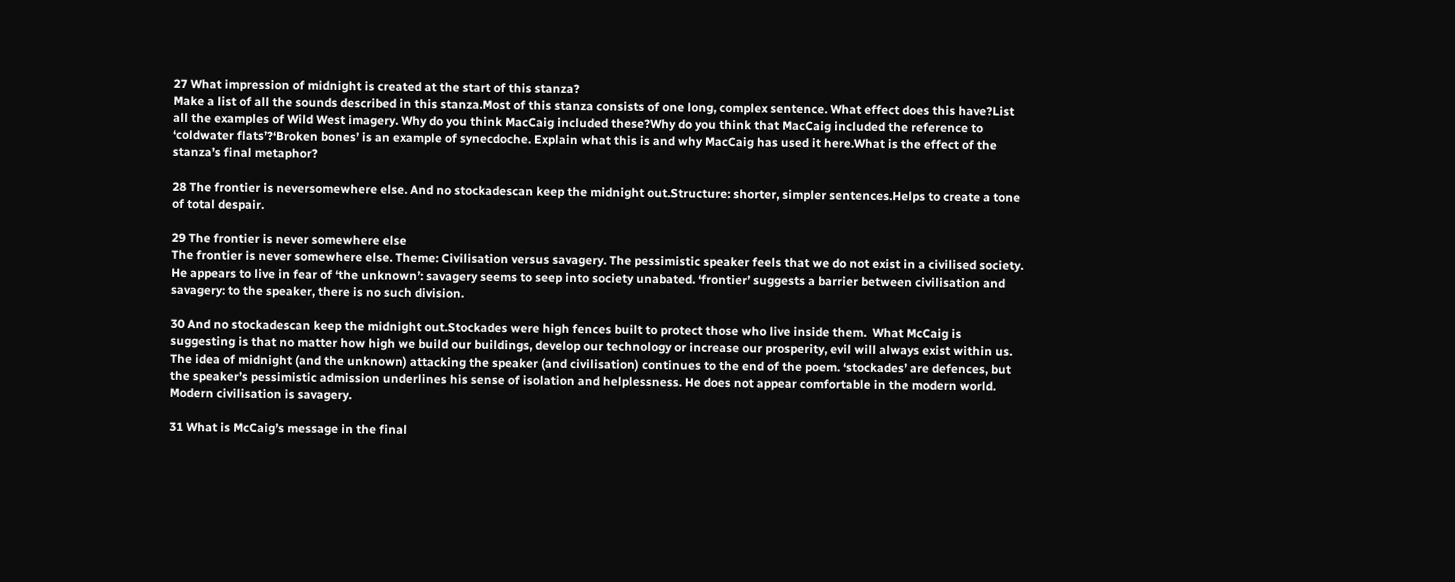27 What impression of midnight is created at the start of this stanza?
Make a list of all the sounds described in this stanza.Most of this stanza consists of one long, complex sentence. What effect does this have?List all the examples of Wild West imagery. Why do you think MacCaig included these?Why do you think that MacCaig included the reference to ‘coldwater flats’?‘Broken bones’ is an example of synecdoche. Explain what this is and why MacCaig has used it here.What is the effect of the stanza’s final metaphor?

28 The frontier is neversomewhere else. And no stockadescan keep the midnight out.Structure: shorter, simpler sentences.Helps to create a tone of total despair.

29 The frontier is never somewhere else
The frontier is never somewhere else. Theme: Civilisation versus savagery. The pessimistic speaker feels that we do not exist in a civilised society. He appears to live in fear of ‘the unknown’: savagery seems to seep into society unabated. ‘frontier’ suggests a barrier between civilisation and savagery: to the speaker, there is no such division.

30 And no stockadescan keep the midnight out.Stockades were high fences built to protect those who live inside them.  What McCaig is suggesting is that no matter how high we build our buildings, develop our technology or increase our prosperity, evil will always exist within us.  The idea of midnight (and the unknown) attacking the speaker (and civilisation) continues to the end of the poem. ‘stockades’ are defences, but the speaker’s pessimistic admission underlines his sense of isolation and helplessness. He does not appear comfortable in the modern world. Modern civilisation is savagery.

31 What is McCaig’s message in the final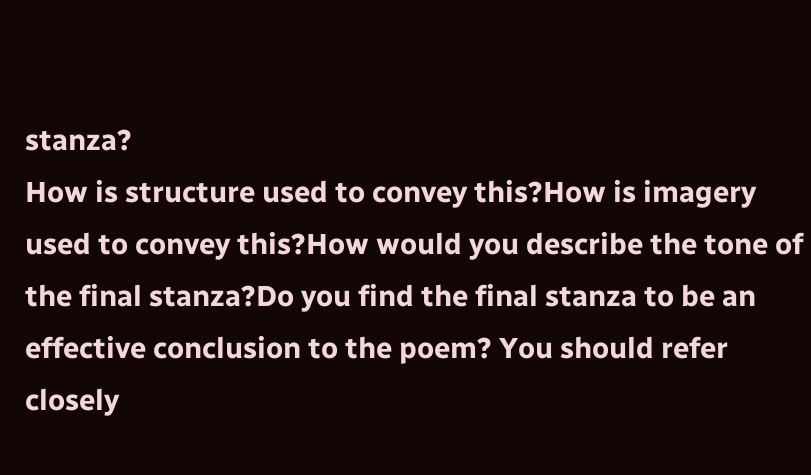stanza?
How is structure used to convey this?How is imagery used to convey this?How would you describe the tone of the final stanza?Do you find the final stanza to be an effective conclusion to the poem? You should refer closely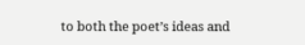to both the poet’s ideas and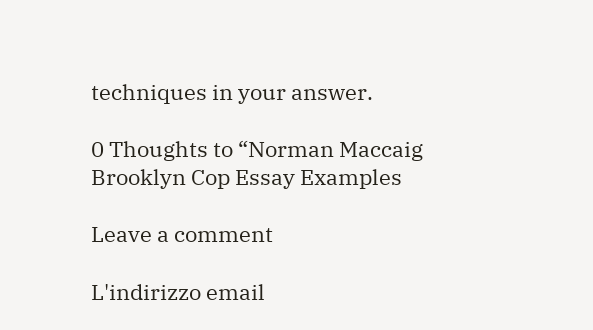techniques in your answer.

0 Thoughts to “Norman Maccaig Brooklyn Cop Essay Examples

Leave a comment

L'indirizzo email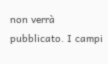non verrà pubblicato. I campi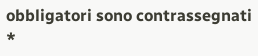obbligatori sono contrassegnati *